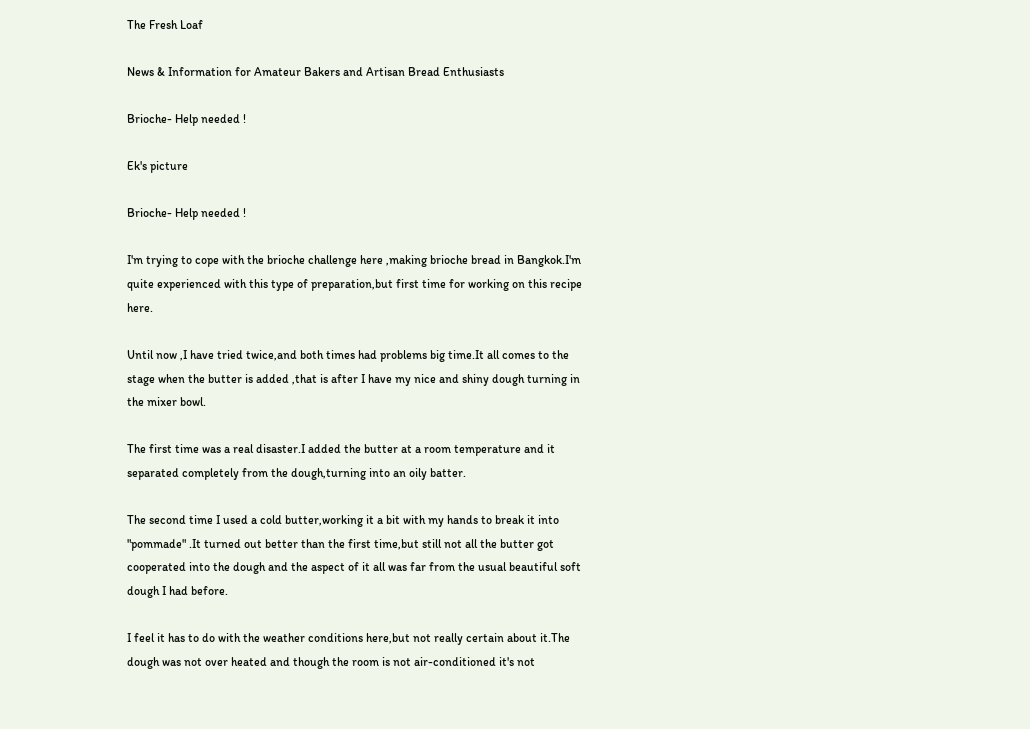The Fresh Loaf

News & Information for Amateur Bakers and Artisan Bread Enthusiasts

Brioche- Help needed !

Ek's picture

Brioche- Help needed !

I'm trying to cope with the brioche challenge here ,making brioche bread in Bangkok.I'm quite experienced with this type of preparation,but first time for working on this recipe here.

Until now ,I have tried twice,and both times had problems big time.It all comes to the stage when the butter is added ,that is after I have my nice and shiny dough turning in the mixer bowl.

The first time was a real disaster.I added the butter at a room temperature and it separated completely from the dough,turning into an oily batter.

The second time I used a cold butter,working it a bit with my hands to break it into "pommade" .It turned out better than the first time,but still not all the butter got cooperated into the dough and the aspect of it all was far from the usual beautiful soft dough I had before.

I feel it has to do with the weather conditions here,but not really certain about it.The dough was not over heated and though the room is not air-conditioned it's not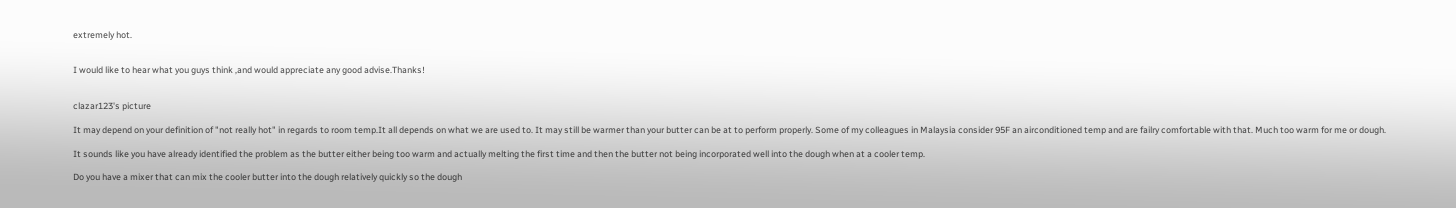extremely hot.


I would like to hear what you guys think ,and would appreciate any good advise.Thanks!


clazar123's picture

It may depend on your definition of "not really hot" in regards to room temp.It all depends on what we are used to. It may still be warmer than your butter can be at to perform properly. Some of my colleagues in Malaysia consider 95F an airconditioned temp and are failry comfortable with that. Much too warm for me or dough.

It sounds like you have already identified the problem as the butter either being too warm and actually melting the first time and then the butter not being incorporated well into the dough when at a cooler temp.

Do you have a mixer that can mix the cooler butter into the dough relatively quickly so the dough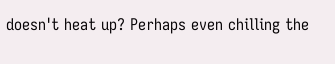doesn't heat up? Perhaps even chilling the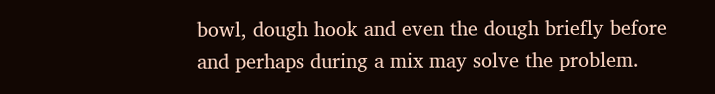bowl, dough hook and even the dough briefly before and perhaps during a mix may solve the problem.